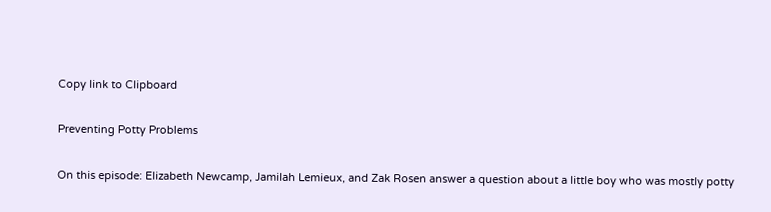Copy link to Clipboard

Preventing Potty Problems

On this episode: Elizabeth Newcamp, Jamilah Lemieux, and Zak Rosen answer a question about a little boy who was mostly potty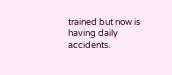trained but now is having daily accidents.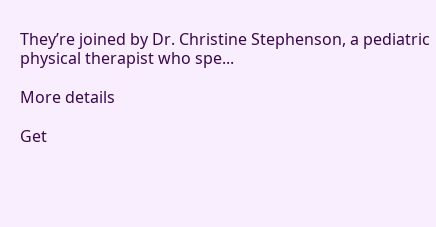They’re joined by Dr. Christine Stephenson, a pediatric physical therapist who spe...

More details

Get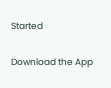Started

Download the App